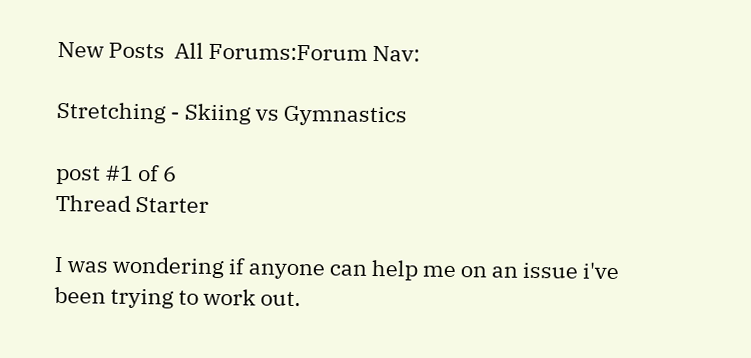New Posts  All Forums:Forum Nav:

Stretching - Skiing vs Gymnastics

post #1 of 6
Thread Starter

I was wondering if anyone can help me on an issue i've been trying to work out.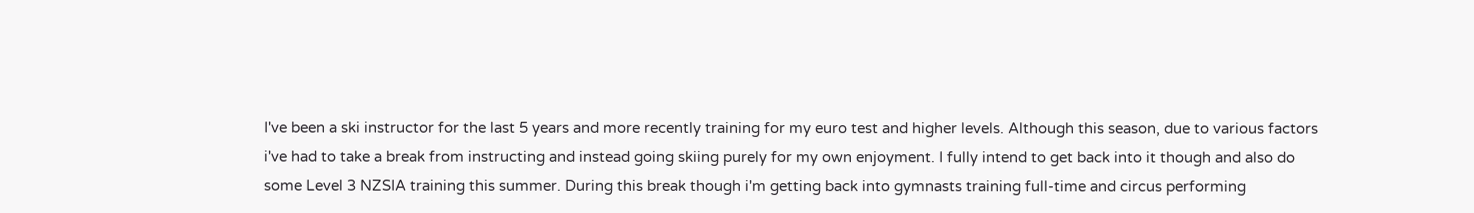I've been a ski instructor for the last 5 years and more recently training for my euro test and higher levels. Although this season, due to various factors i've had to take a break from instructing and instead going skiing purely for my own enjoyment. I fully intend to get back into it though and also do some Level 3 NZSIA training this summer. During this break though i'm getting back into gymnasts training full-time and circus performing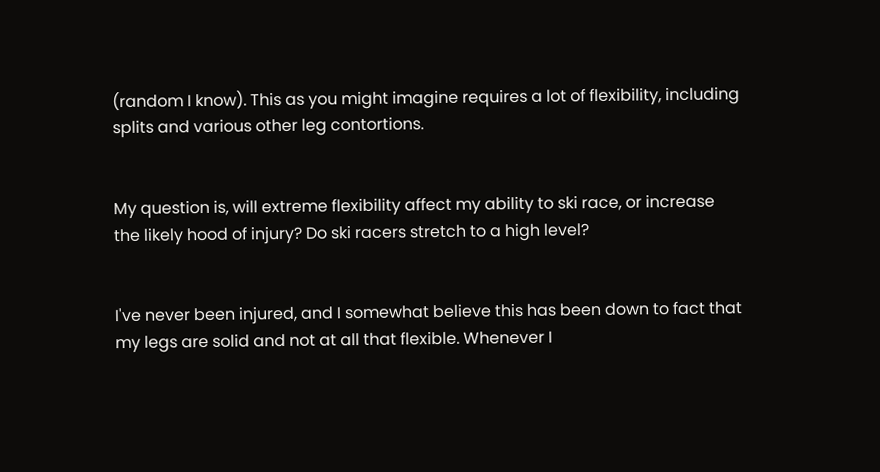(random I know). This as you might imagine requires a lot of flexibility, including splits and various other leg contortions.


My question is, will extreme flexibility affect my ability to ski race, or increase the likely hood of injury? Do ski racers stretch to a high level?


I've never been injured, and I somewhat believe this has been down to fact that my legs are solid and not at all that flexible. Whenever I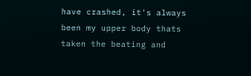have crashed, it's always been my upper body thats taken the beating and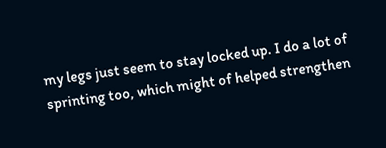my legs just seem to stay locked up. I do a lot of sprinting too, which might of helped strengthen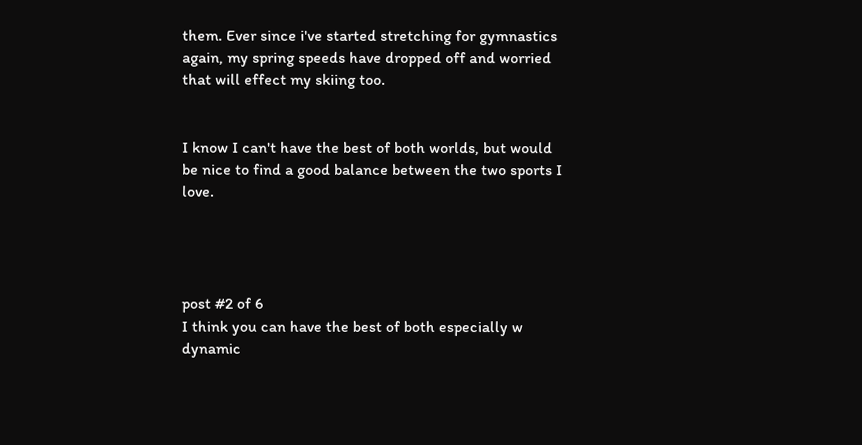them. Ever since i've started stretching for gymnastics again, my spring speeds have dropped off and worried that will effect my skiing too.


I know I can't have the best of both worlds, but would be nice to find a good balance between the two sports I love.




post #2 of 6
I think you can have the best of both especially w dynamic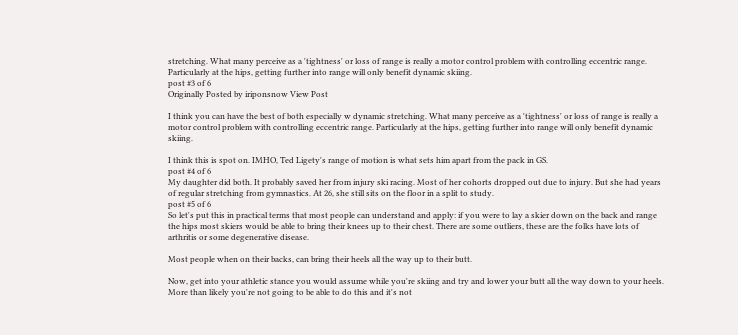stretching. What many perceive as a 'tightness' or loss of range is really a motor control problem with controlling eccentric range. Particularly at the hips, getting further into range will only benefit dynamic skiing.
post #3 of 6
Originally Posted by iriponsnow View Post

I think you can have the best of both especially w dynamic stretching. What many perceive as a 'tightness' or loss of range is really a motor control problem with controlling eccentric range. Particularly at the hips, getting further into range will only benefit dynamic skiing.

I think this is spot on. IMHO, Ted Ligety's range of motion is what sets him apart from the pack in GS.
post #4 of 6
My daughter did both. It probably saved her from injury ski racing. Most of her cohorts dropped out due to injury. But she had years of regular stretching from gymnastics. At 26, she still sits on the floor in a split to study.
post #5 of 6
So let's put this in practical terms that most people can understand and apply: if you were to lay a skier down on the back and range the hips most skiers would be able to bring their knees up to their chest. There are some outliers, these are the folks have lots of arthritis or some degenerative disease.

Most people when on their backs, can bring their heels all the way up to their butt.

Now, get into your athletic stance you would assume while you're skiing and try and lower your butt all the way down to your heels. More than likely you're not going to be able to do this and it's not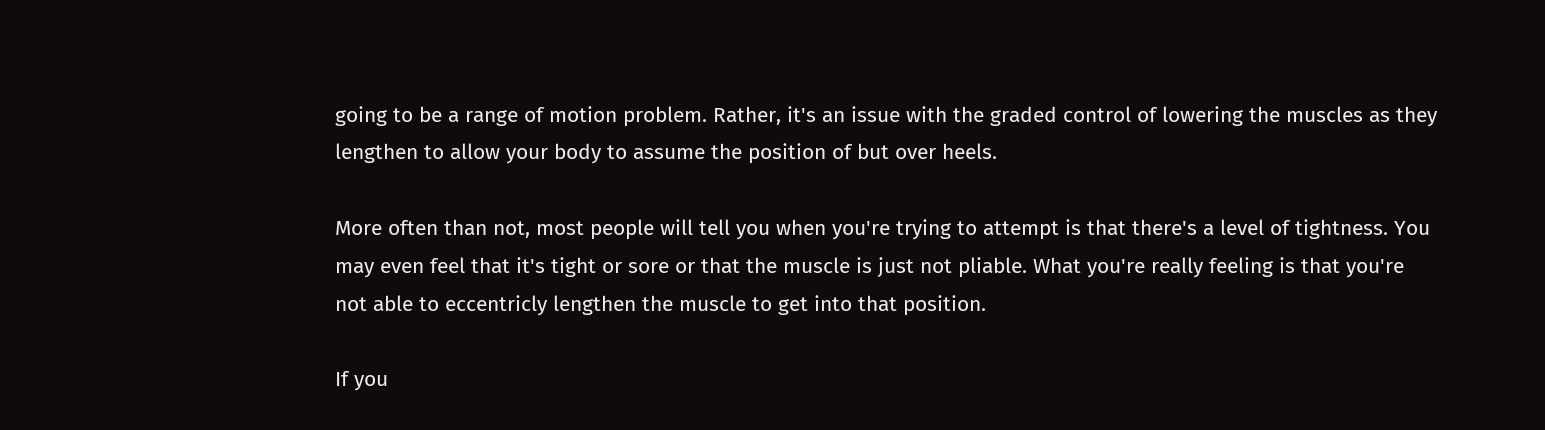going to be a range of motion problem. Rather, it's an issue with the graded control of lowering the muscles as they lengthen to allow your body to assume the position of but over heels.

More often than not, most people will tell you when you're trying to attempt is that there's a level of tightness. You may even feel that it's tight or sore or that the muscle is just not pliable. What you're really feeling is that you're not able to eccentricly lengthen the muscle to get into that position.

If you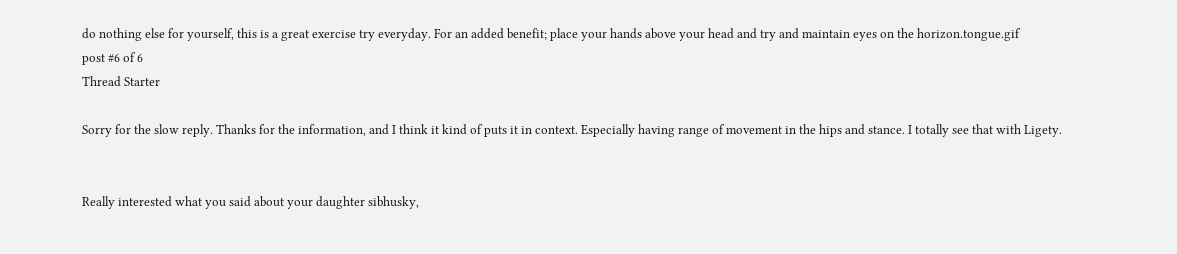do nothing else for yourself, this is a great exercise try everyday. For an added benefit; place your hands above your head and try and maintain eyes on the horizon.tongue.gif
post #6 of 6
Thread Starter

Sorry for the slow reply. Thanks for the information, and I think it kind of puts it in context. Especially having range of movement in the hips and stance. I totally see that with Ligety.


Really interested what you said about your daughter sibhusky,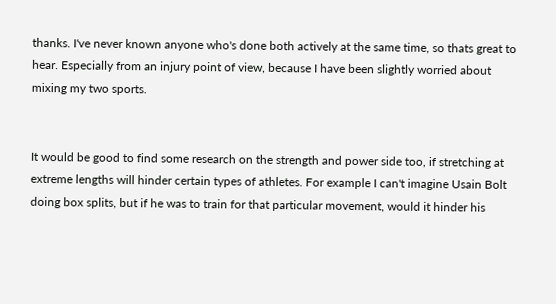thanks. I've never known anyone who's done both actively at the same time, so thats great to hear. Especially from an injury point of view, because I have been slightly worried about mixing my two sports.


It would be good to find some research on the strength and power side too, if stretching at extreme lengths will hinder certain types of athletes. For example I can't imagine Usain Bolt doing box splits, but if he was to train for that particular movement, would it hinder his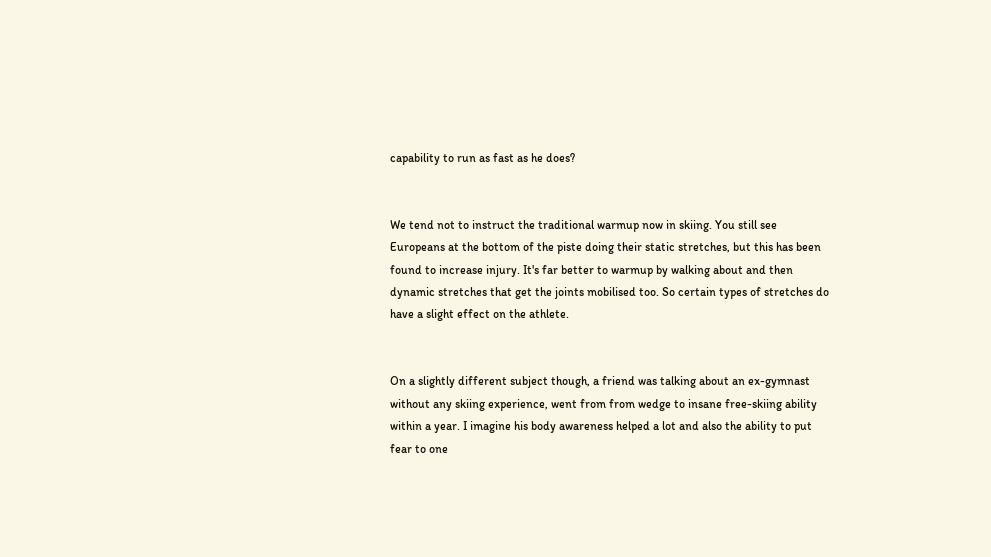capability to run as fast as he does?


We tend not to instruct the traditional warmup now in skiing. You still see Europeans at the bottom of the piste doing their static stretches, but this has been found to increase injury. It's far better to warmup by walking about and then dynamic stretches that get the joints mobilised too. So certain types of stretches do have a slight effect on the athlete.


On a slightly different subject though, a friend was talking about an ex-gymnast without any skiing experience, went from from wedge to insane free-skiing ability within a year. I imagine his body awareness helped a lot and also the ability to put fear to one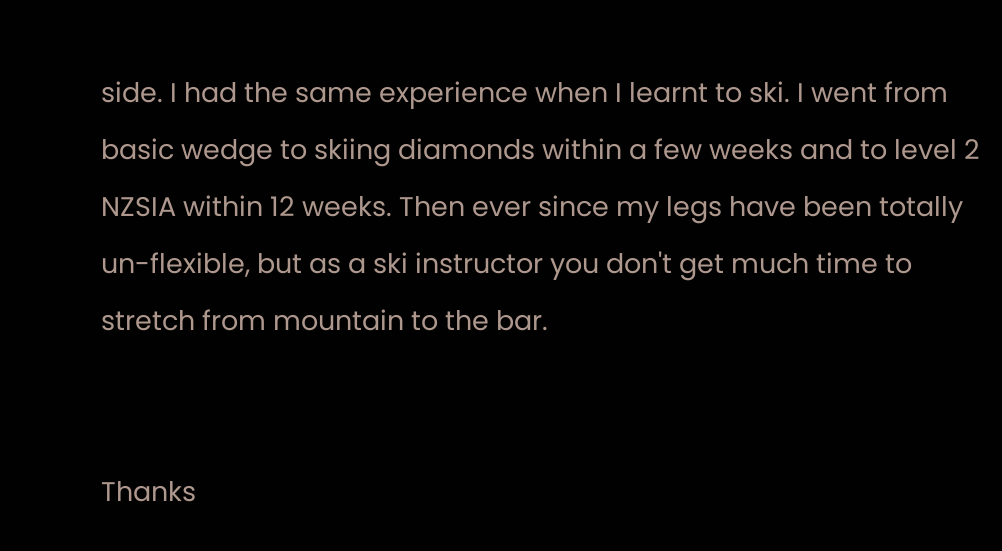side. I had the same experience when I learnt to ski. I went from basic wedge to skiing diamonds within a few weeks and to level 2 NZSIA within 12 weeks. Then ever since my legs have been totally un-flexible, but as a ski instructor you don't get much time to stretch from mountain to the bar.


Thanks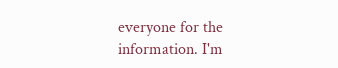everyone for the information. I'm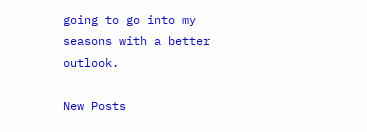going to go into my seasons with a better outlook.

New Posts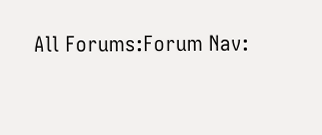All Forums:Forum Nav: